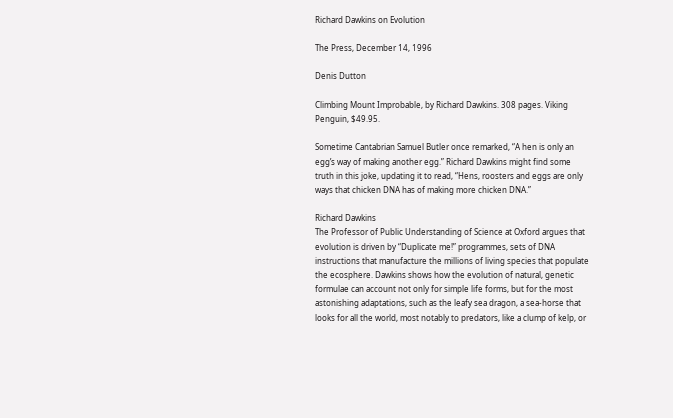Richard Dawkins on Evolution

The Press, December 14, 1996

Denis Dutton

Climbing Mount Improbable, by Richard Dawkins. 308 pages. Viking Penguin, $49.95.

Sometime Cantabrian Samuel Butler once remarked, “A hen is only an egg’s way of making another egg.” Richard Dawkins might find some truth in this joke, updating it to read, “Hens, roosters and eggs are only ways that chicken DNA has of making more chicken DNA.”

Richard Dawkins
The Professor of Public Understanding of Science at Oxford argues that evolution is driven by “Duplicate me!” programmes, sets of DNA instructions that manufacture the millions of living species that populate the ecosphere. Dawkins shows how the evolution of natural, genetic formulae can account not only for simple life forms, but for the most astonishing adaptations, such as the leafy sea dragon, a sea-horse that looks for all the world, most notably to predators, like a clump of kelp, or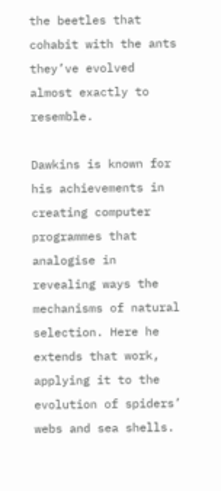the beetles that cohabit with the ants they’ve evolved almost exactly to resemble.

Dawkins is known for his achievements in creating computer programmes that analogise in revealing ways the mechanisms of natural selection. Here he extends that work, applying it to the evolution of spiders’ webs and sea shells.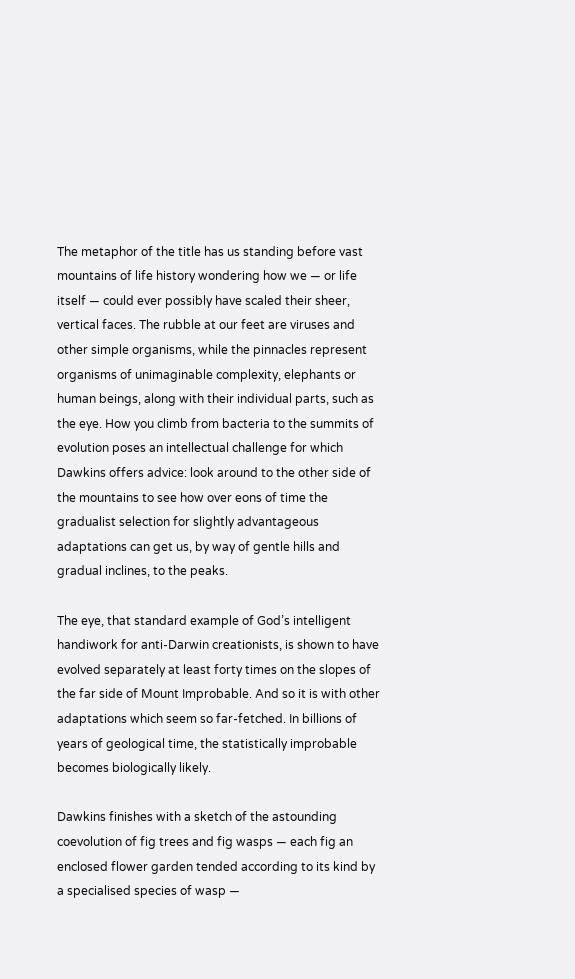The metaphor of the title has us standing before vast mountains of life history wondering how we — or life itself — could ever possibly have scaled their sheer, vertical faces. The rubble at our feet are viruses and other simple organisms, while the pinnacles represent organisms of unimaginable complexity, elephants or human beings, along with their individual parts, such as the eye. How you climb from bacteria to the summits of evolution poses an intellectual challenge for which Dawkins offers advice: look around to the other side of the mountains to see how over eons of time the gradualist selection for slightly advantageous adaptations can get us, by way of gentle hills and gradual inclines, to the peaks.

The eye, that standard example of God’s intelligent handiwork for anti-Darwin creationists, is shown to have evolved separately at least forty times on the slopes of the far side of Mount Improbable. And so it is with other adaptations which seem so far-fetched. In billions of years of geological time, the statistically improbable becomes biologically likely.

Dawkins finishes with a sketch of the astounding coevolution of fig trees and fig wasps — each fig an enclosed flower garden tended according to its kind by a specialised species of wasp —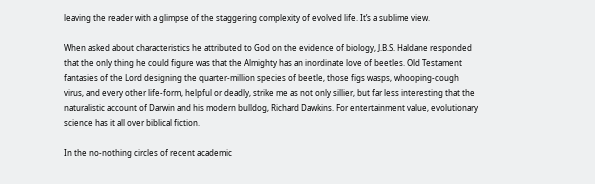leaving the reader with a glimpse of the staggering complexity of evolved life. It’s a sublime view.

When asked about characteristics he attributed to God on the evidence of biology, J.B.S. Haldane responded that the only thing he could figure was that the Almighty has an inordinate love of beetles. Old Testament fantasies of the Lord designing the quarter-million species of beetle, those figs wasps, whooping-cough virus, and every other life-form, helpful or deadly, strike me as not only sillier, but far less interesting that the naturalistic account of Darwin and his modern bulldog, Richard Dawkins. For entertainment value, evolutionary science has it all over biblical fiction.

In the no-nothing circles of recent academic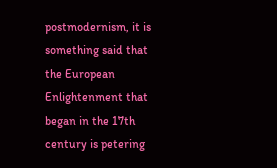postmodernism, it is something said that the European Enlightenment that began in the 17th century is petering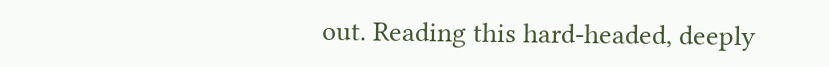out. Reading this hard-headed, deeply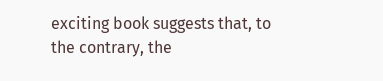exciting book suggests that, to the contrary, the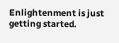Enlightenment is just getting started.